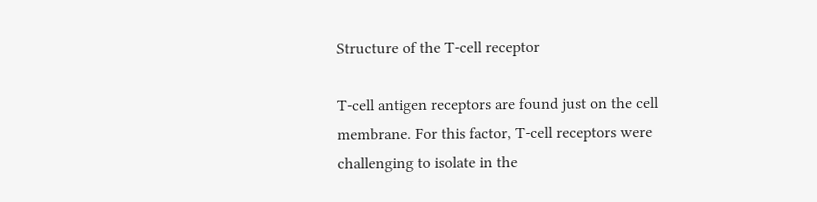Structure of the T-cell receptor

T-cell antigen receptors are found just on the cell membrane. For this factor, T-cell receptors were challenging to isolate in the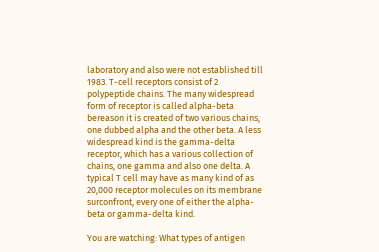laboratory and also were not established till 1983. T-cell receptors consist of 2 polypeptide chains. The many widespread form of receptor is called alpha-beta bereason it is created of two various chains, one dubbed alpha and the other beta. A less widespread kind is the gamma-delta receptor, which has a various collection of chains, one gamma and also one delta. A typical T cell may have as many kind of as 20,000 receptor molecules on its membrane surconfront, every one of either the alpha-beta or gamma-delta kind.

You are watching: What types of antigen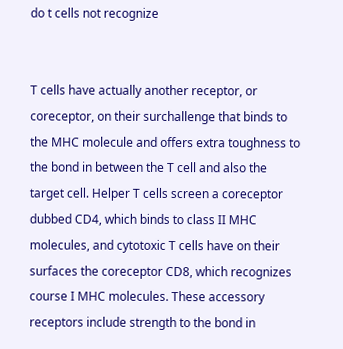do t cells not recognize


T cells have actually another receptor, or coreceptor, on their surchallenge that binds to the MHC molecule and offers extra toughness to the bond in between the T cell and also the target cell. Helper T cells screen a coreceptor dubbed CD4, which binds to class II MHC molecules, and cytotoxic T cells have on their surfaces the coreceptor CD8, which recognizes course I MHC molecules. These accessory receptors include strength to the bond in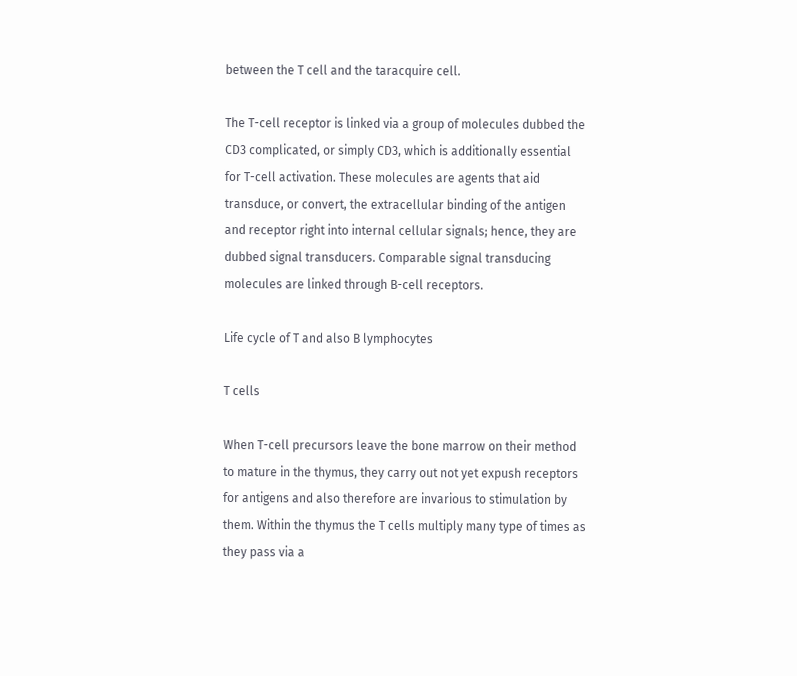between the T cell and the taracquire cell.

The T-cell receptor is linked via a group of molecules dubbed the CD3 complicated, or simply CD3, which is additionally essential for T-cell activation. These molecules are agents that aid transduce, or convert, the extracellular binding of the antigen and receptor right into internal cellular signals; hence, they are dubbed signal transducers. Comparable signal transducing molecules are linked through B-cell receptors.

Life cycle of T and also B lymphocytes

T cells

When T-cell precursors leave the bone marrow on their method to mature in the thymus, they carry out not yet expush receptors for antigens and also therefore are invarious to stimulation by them. Within the thymus the T cells multiply many type of times as they pass via a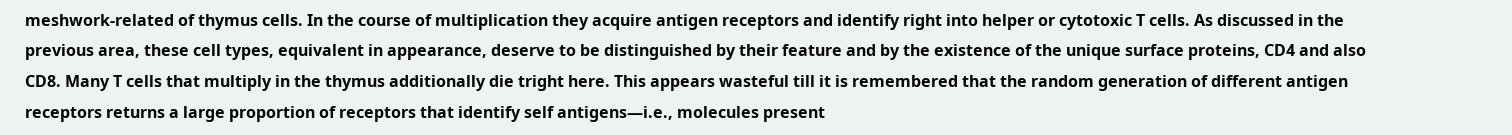meshwork-related of thymus cells. In the course of multiplication they acquire antigen receptors and identify right into helper or cytotoxic T cells. As discussed in the previous area, these cell types, equivalent in appearance, deserve to be distinguished by their feature and by the existence of the unique surface proteins, CD4 and also CD8. Many T cells that multiply in the thymus additionally die tright here. This appears wasteful till it is remembered that the random generation of different antigen receptors returns a large proportion of receptors that identify self antigens—i.e., molecules present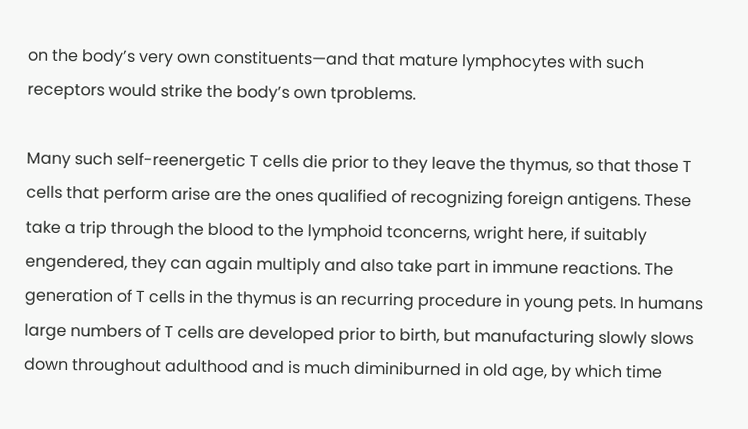on the body’s very own constituents—and that mature lymphocytes with such receptors would strike the body’s own tproblems.

Many such self-reenergetic T cells die prior to they leave the thymus, so that those T cells that perform arise are the ones qualified of recognizing foreign antigens. These take a trip through the blood to the lymphoid tconcerns, wright here, if suitably engendered, they can again multiply and also take part in immune reactions. The generation of T cells in the thymus is an recurring procedure in young pets. In humans large numbers of T cells are developed prior to birth, but manufacturing slowly slows down throughout adulthood and is much diminiburned in old age, by which time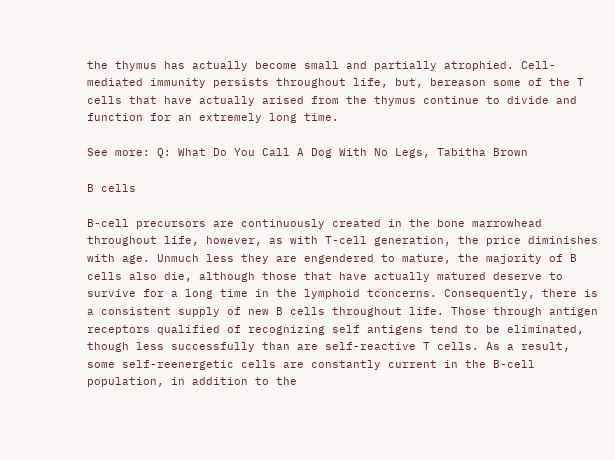the thymus has actually become small and partially atrophied. Cell-mediated immunity persists throughout life, but, bereason some of the T cells that have actually arised from the thymus continue to divide and function for an extremely long time.

See more: Q: What Do You Call A Dog With No Legs, Tabitha Brown

B cells

B-cell precursors are continuously created in the bone marrowhead throughout life, however, as with T-cell generation, the price diminishes with age. Unmuch less they are engendered to mature, the majority of B cells also die, although those that have actually matured deserve to survive for a long time in the lymphoid tconcerns. Consequently, there is a consistent supply of new B cells throughout life. Those through antigen receptors qualified of recognizing self antigens tend to be eliminated, though less successfully than are self-reactive T cells. As a result, some self-reenergetic cells are constantly current in the B-cell population, in addition to the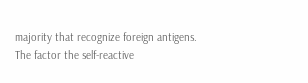majority that recognize foreign antigens. The factor the self-reactive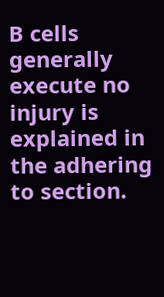B cells generally execute no injury is explained in the adhering to section.